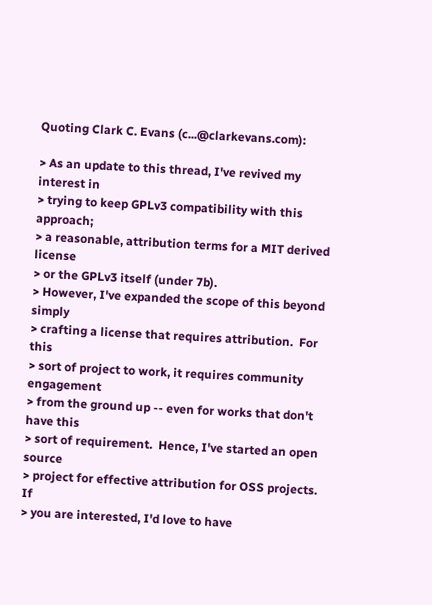Quoting Clark C. Evans (c...@clarkevans.com):

> As an update to this thread, I've revived my interest in
> trying to keep GPLv3 compatibility with this approach;
> a reasonable, attribution terms for a MIT derived license
> or the GPLv3 itself (under 7b).
> However, I've expanded the scope of this beyond simply
> crafting a license that requires attribution.  For this
> sort of project to work, it requires community engagement
> from the ground up -- even for works that don't have this
> sort of requirement.  Hence, I've started an open source
> project for effective attribution for OSS projects.  If
> you are interested, I'd love to have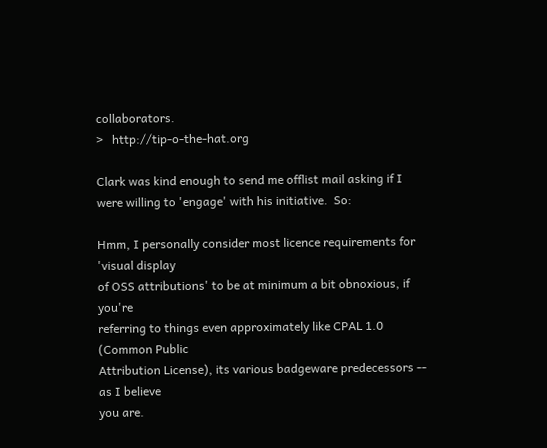collaborators.
>   http://tip-o-the-hat.org

Clark was kind enough to send me offlist mail asking if I
were willing to 'engage' with his initiative.  So:

Hmm, I personally consider most licence requirements for 'visual display
of OSS attributions' to be at minimum a bit obnoxious, if you're
referring to things even approximately like CPAL 1.0 (Common Public
Attribution License), its various badgeware predecessors -- as I believe
you are.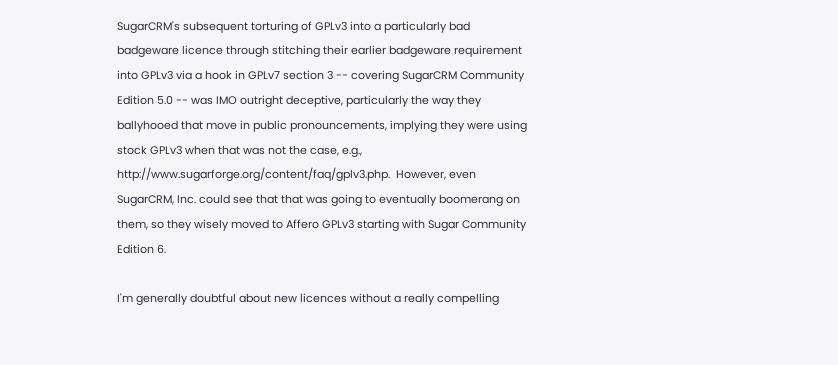SugarCRM's subsequent torturing of GPLv3 into a particularly bad
badgeware licence through stitching their earlier badgeware requirement
into GPLv3 via a hook in GPLv7 section 3 -- covering SugarCRM Community
Edition 5.0 -- was IMO outright deceptive, particularly the way they
ballyhooed that move in public pronouncements, implying they were using
stock GPLv3 when that was not the case, e.g.,
http://www.sugarforge.org/content/faq/gplv3.php.  However, even
SugarCRM, Inc. could see that that was going to eventually boomerang on
them, so they wisely moved to Affero GPLv3 starting with Sugar Community
Edition 6.

I'm generally doubtful about new licences without a really compelling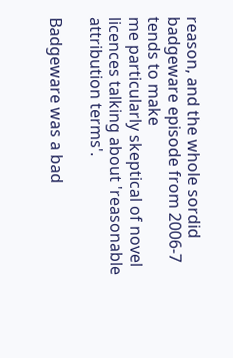reason, and the whole sordid badgeware episode from 2006-7 tends to make
me particularly skeptical of novel licences talking about 'reasonable
attribution terms'.

Badgeware was a bad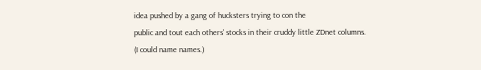idea pushed by a gang of hucksters trying to con the
public and tout each others' stocks in their cruddy little ZDnet columns.
(I could name names.)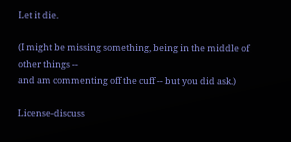Let it die.

(I might be missing something, being in the middle of other things --
and am commenting off the cuff -- but you did ask.)

License-discuss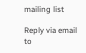mailing list

Reply via email to